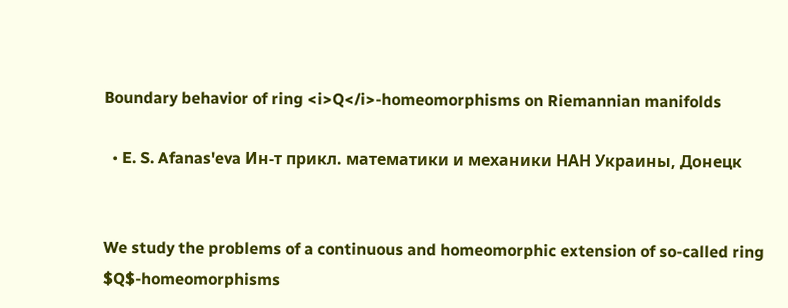Boundary behavior of ring <i>Q</i>-homeomorphisms on Riemannian manifolds

  • E. S. Afanas'eva Ин-т прикл. математики и механики НАН Украины, Донецк


We study the problems of a continuous and homeomorphic extension of so-called ring $Q$-homeomorphisms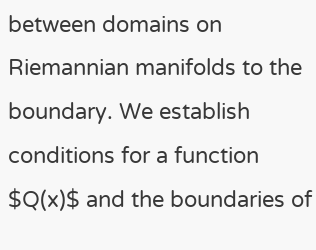between domains on Riemannian manifolds to the boundary. We establish conditions for a function $Q(x)$ and the boundaries of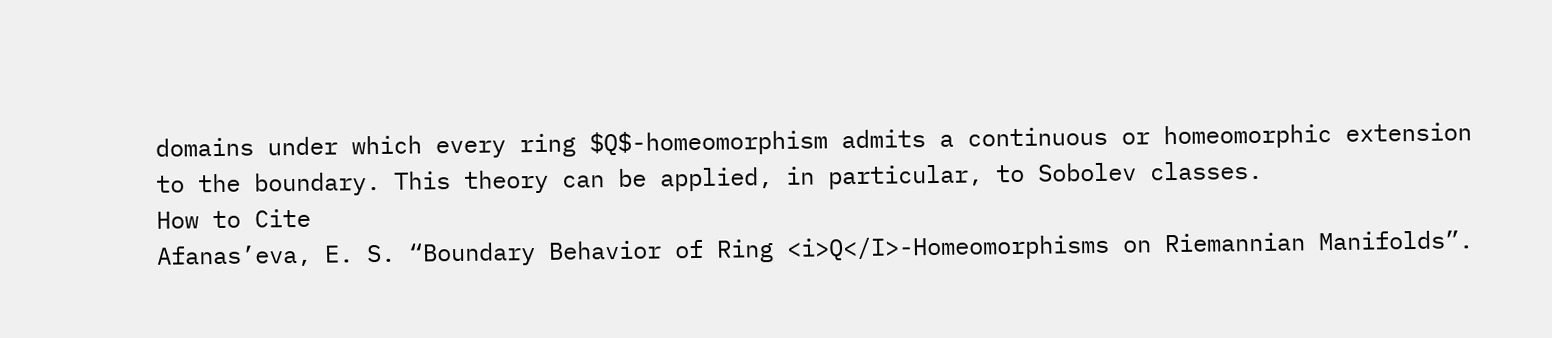domains under which every ring $Q$-homeomorphism admits a continuous or homeomorphic extension to the boundary. This theory can be applied, in particular, to Sobolev classes.
How to Cite
Afanas’eva, E. S. “Boundary Behavior of Ring <i>Q</I>-Homeomorphisms on Riemannian Manifolds”.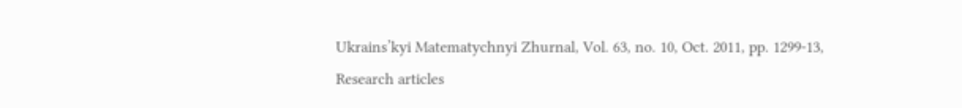Ukrains’kyi Matematychnyi Zhurnal, Vol. 63, no. 10, Oct. 2011, pp. 1299-13,
Research articles